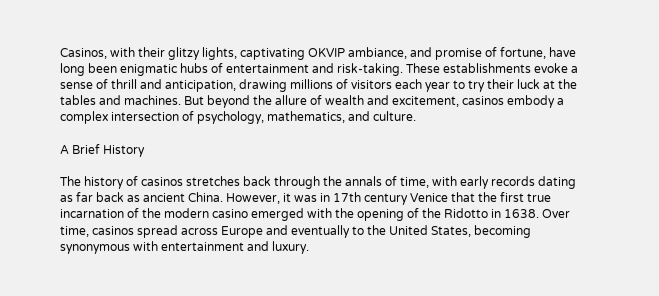Casinos, with their glitzy lights, captivating OKVIP ambiance, and promise of fortune, have long been enigmatic hubs of entertainment and risk-taking. These establishments evoke a sense of thrill and anticipation, drawing millions of visitors each year to try their luck at the tables and machines. But beyond the allure of wealth and excitement, casinos embody a complex intersection of psychology, mathematics, and culture.

A Brief History

The history of casinos stretches back through the annals of time, with early records dating as far back as ancient China. However, it was in 17th century Venice that the first true incarnation of the modern casino emerged with the opening of the Ridotto in 1638. Over time, casinos spread across Europe and eventually to the United States, becoming synonymous with entertainment and luxury.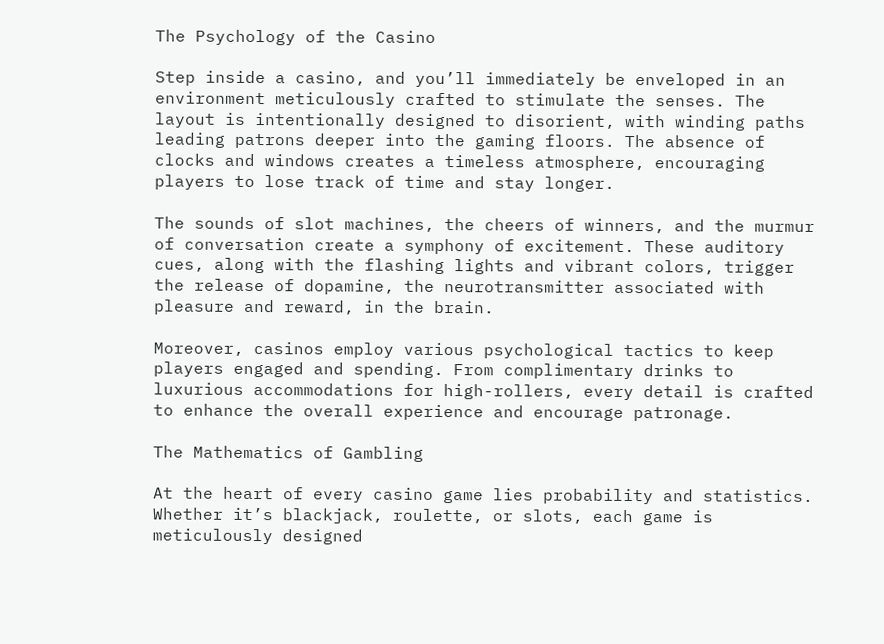The Psychology of the Casino

Step inside a casino, and you’ll immediately be enveloped in an environment meticulously crafted to stimulate the senses. The layout is intentionally designed to disorient, with winding paths leading patrons deeper into the gaming floors. The absence of clocks and windows creates a timeless atmosphere, encouraging players to lose track of time and stay longer.

The sounds of slot machines, the cheers of winners, and the murmur of conversation create a symphony of excitement. These auditory cues, along with the flashing lights and vibrant colors, trigger the release of dopamine, the neurotransmitter associated with pleasure and reward, in the brain.

Moreover, casinos employ various psychological tactics to keep players engaged and spending. From complimentary drinks to luxurious accommodations for high-rollers, every detail is crafted to enhance the overall experience and encourage patronage.

The Mathematics of Gambling

At the heart of every casino game lies probability and statistics. Whether it’s blackjack, roulette, or slots, each game is meticulously designed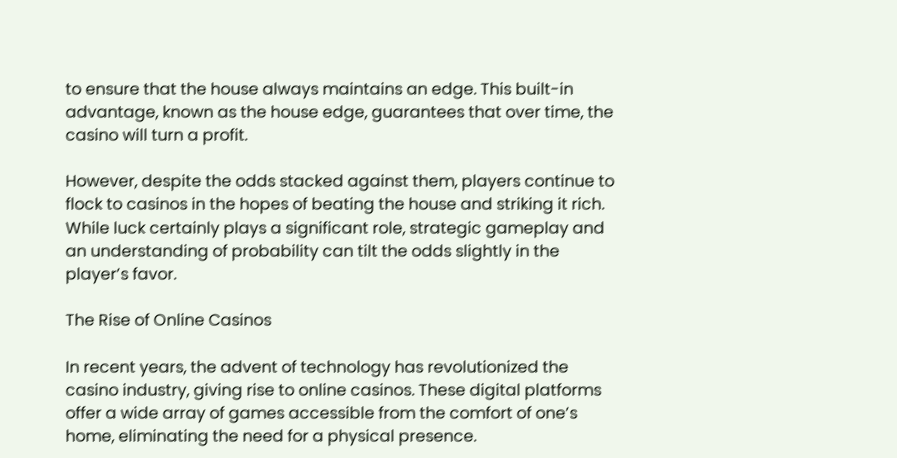to ensure that the house always maintains an edge. This built-in advantage, known as the house edge, guarantees that over time, the casino will turn a profit.

However, despite the odds stacked against them, players continue to flock to casinos in the hopes of beating the house and striking it rich. While luck certainly plays a significant role, strategic gameplay and an understanding of probability can tilt the odds slightly in the player’s favor.

The Rise of Online Casinos

In recent years, the advent of technology has revolutionized the casino industry, giving rise to online casinos. These digital platforms offer a wide array of games accessible from the comfort of one’s home, eliminating the need for a physical presence.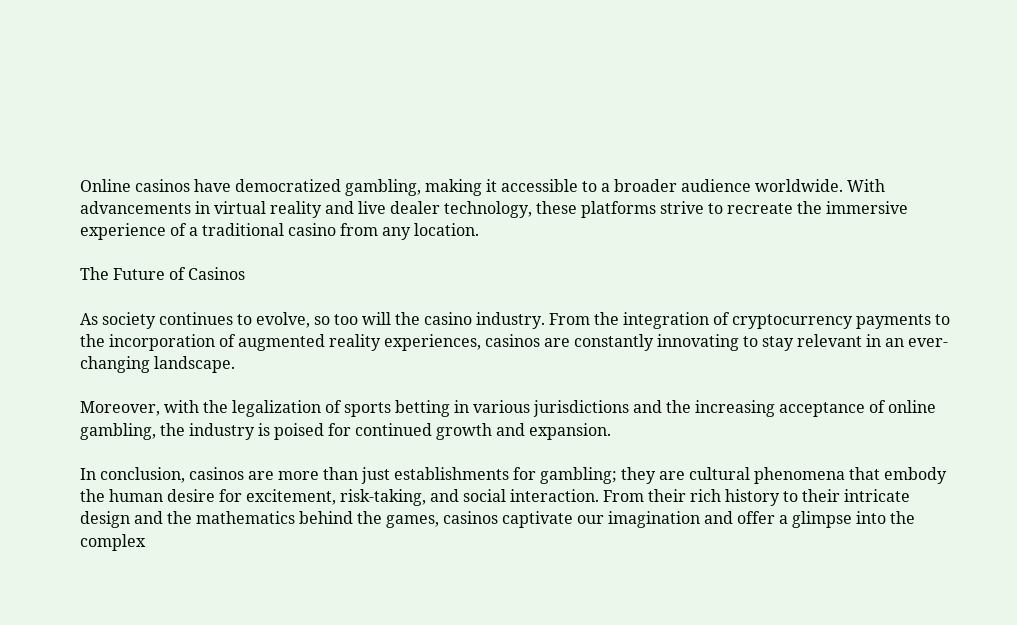Online casinos have democratized gambling, making it accessible to a broader audience worldwide. With advancements in virtual reality and live dealer technology, these platforms strive to recreate the immersive experience of a traditional casino from any location.

The Future of Casinos

As society continues to evolve, so too will the casino industry. From the integration of cryptocurrency payments to the incorporation of augmented reality experiences, casinos are constantly innovating to stay relevant in an ever-changing landscape.

Moreover, with the legalization of sports betting in various jurisdictions and the increasing acceptance of online gambling, the industry is poised for continued growth and expansion.

In conclusion, casinos are more than just establishments for gambling; they are cultural phenomena that embody the human desire for excitement, risk-taking, and social interaction. From their rich history to their intricate design and the mathematics behind the games, casinos captivate our imagination and offer a glimpse into the complex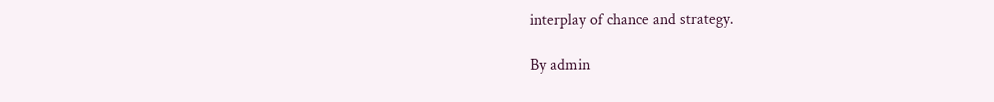interplay of chance and strategy.

By admin